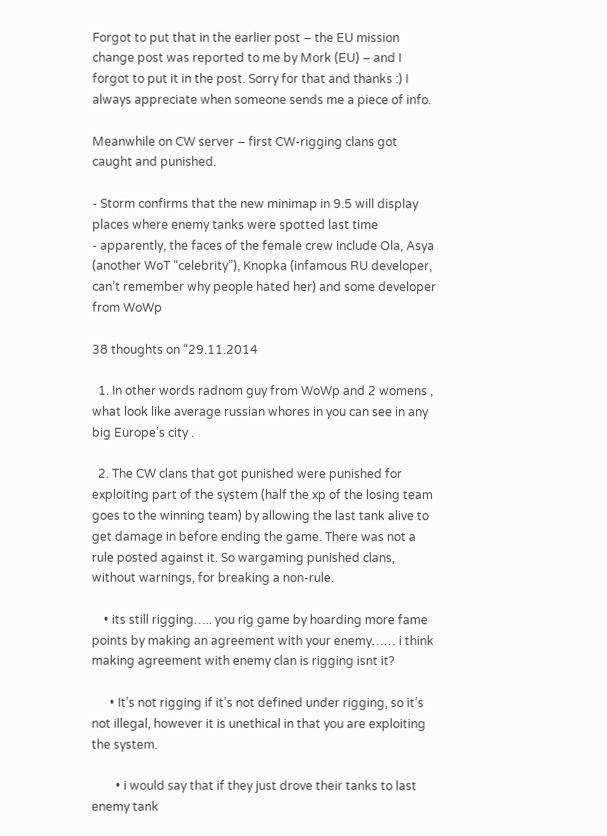Forgot to put that in the earlier post – the EU mission change post was reported to me by Mork (EU) – and I forgot to put it in the post. Sorry for that and thanks :) I always appreciate when someone sends me a piece of info.

Meanwhile on CW server – first CW-rigging clans got caught and punished.

- Storm confirms that the new minimap in 9.5 will display places where enemy tanks were spotted last time
- apparently, the faces of the female crew include Ola, Asya (another WoT “celebrity”), Knopka (infamous RU developer, can’t remember why people hated her) and some developer from WoWp

38 thoughts on “29.11.2014

  1. In other words radnom guy from WoWp and 2 womens , what look like average russian whores in you can see in any big Europe’s city .

  2. The CW clans that got punished were punished for exploiting part of the system (half the xp of the losing team goes to the winning team) by allowing the last tank alive to get damage in before ending the game. There was not a rule posted against it. So wargaming punished clans, without warnings, for breaking a non-rule.

    • its still rigging….. you rig game by hoarding more fame points by making an agreement with your enemy…… i think making agreement with enemy clan is rigging isnt it?

      • It’s not rigging if it’s not defined under rigging, so it’s not illegal, however it is unethical in that you are exploiting the system.

        • i would say that if they just drove their tanks to last enemy tank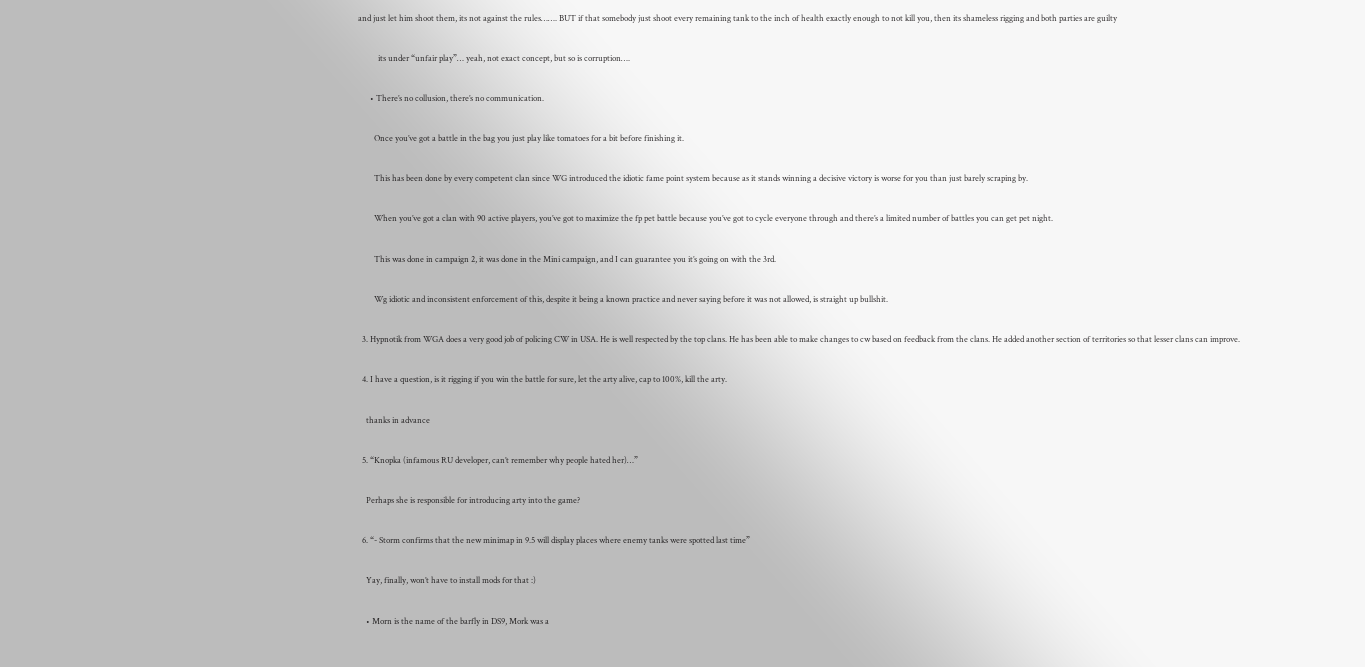and just let him shoot them, its not against the rules……. BUT if that somebody just shoot every remaining tank to the inch of health exactly enough to not kill you, then its shameless rigging and both parties are guilty

          its under “unfair play”… yeah, not exact concept, but so is corruption….

      • There’s no collusion, there’s no communication.

        Once you’ve got a battle in the bag you just play like tomatoes for a bit before finishing it.

        This has been done by every competent clan since WG introduced the idiotic fame point system because as it stands winning a decisive victory is worse for you than just barely scraping by.

        When you’ve got a clan with 90 active players, you’ve got to maximize the fp pet battle because you’ve got to cycle everyone through and there’s a limited number of battles you can get pet night.

        This was done in campaign 2, it was done in the Mini campaign, and I can guarantee you it’s going on with the 3rd.

        Wg idiotic and inconsistent enforcement of this, despite it being a known practice and never saying before it was not allowed, is straight up bullshit.

  3. Hypnotik from WGA does a very good job of policing CW in USA. He is well respected by the top clans. He has been able to make changes to cw based on feedback from the clans. He added another section of territories so that lesser clans can improve.

  4. I have a question, is it rigging if you win the battle for sure, let the arty alive, cap to 100%, kill the arty.

    thanks in advance

  5. “Knopka (infamous RU developer, can’t remember why people hated her)…”

    Perhaps she is responsible for introducing arty into the game?

  6. “- Storm confirms that the new minimap in 9.5 will display places where enemy tanks were spotted last time”

    Yay, finally, won’t have to install mods for that :)

    • Morn is the name of the barfly in DS9, Mork was a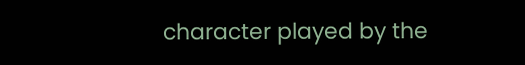character played by the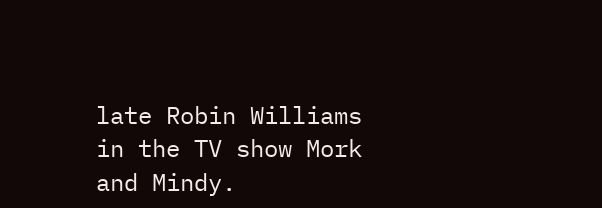late Robin Williams in the TV show Mork and Mindy.